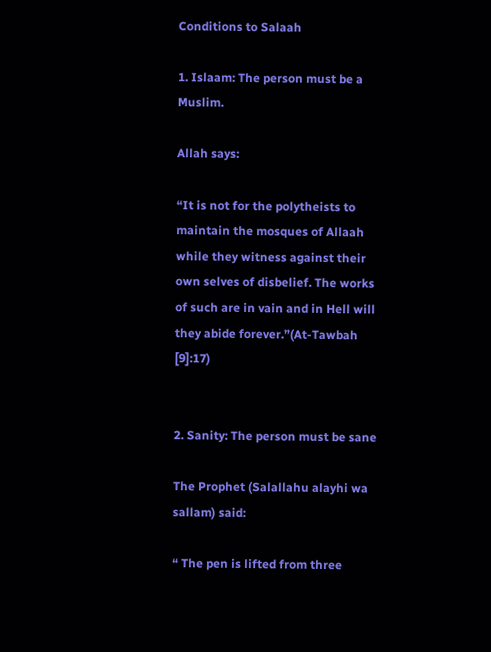Conditions to Salaah

1. Islaam: The person must be a Muslim.

Allah says:

“It is not for the polytheists to maintain the mosques of Allaah while they witness against their own selves of disbelief. The works of such are in vain and in Hell will they abide forever.”(At-Tawbah [9]:17)


2. Sanity: The person must be sane

The Prophet (Salallahu alayhi wa sallam) said:

“ The pen is lifted from three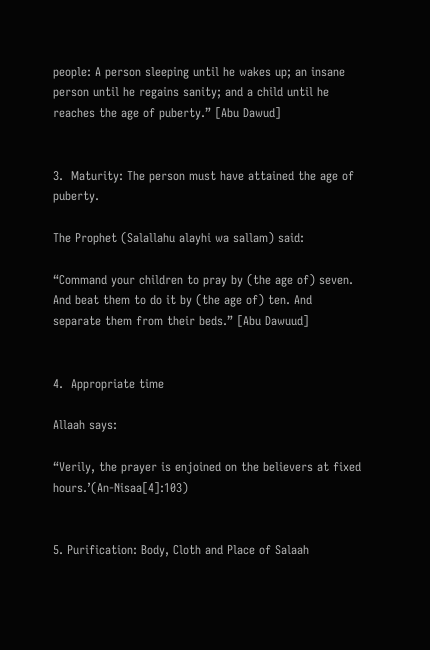people: A person sleeping until he wakes up; an insane person until he regains sanity; and a child until he reaches the age of puberty.” [Abu Dawud]


3.  Maturity: The person must have attained the age of puberty.

The Prophet (Salallahu alayhi wa sallam) said:

“Command your children to pray by (the age of) seven. And beat them to do it by (the age of) ten. And separate them from their beds.” [Abu Dawuud]


4.  Appropriate time

Allaah says:

“Verily, the prayer is enjoined on the believers at fixed hours.’(An-Nisaa[4]:103)


5. Purification: Body, Cloth and Place of Salaah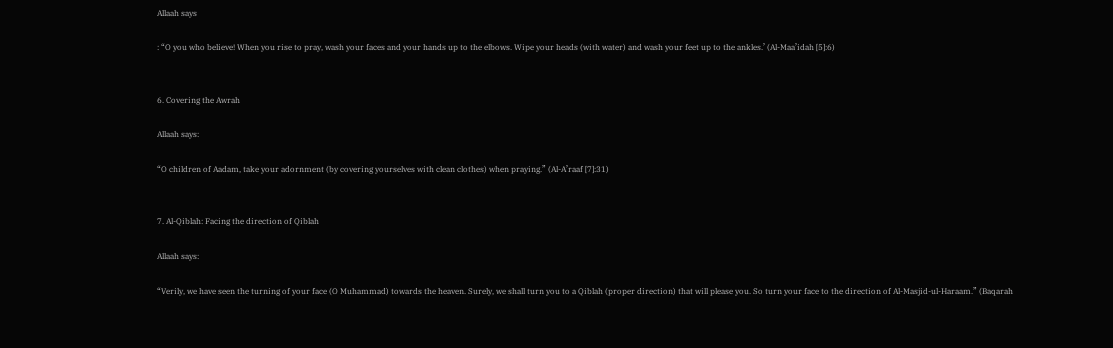Allaah says

: “O you who believe! When you rise to pray, wash your faces and your hands up to the elbows. Wipe your heads (with water) and wash your feet up to the ankles.’ (Al-Maa’idah [5]:6)


6. Covering the Awrah

Allaah says:

“O children of Aadam, take your adornment (by covering yourselves with clean clothes) when praying.” (Al-A’raaf [7]:31)


7. Al-Qiblah: Facing the direction of Qiblah

Allaah says:

“Verily, we have seen the turning of your face (O Muhammad) towards the heaven. Surely, we shall turn you to a Qiblah (proper direction) that will please you. So turn your face to the direction of Al-Masjid-ul-Haraam.” (Baqarah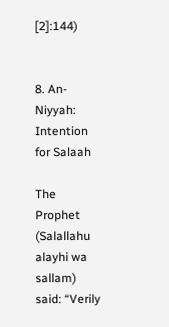[2]:144)


8. An-Niyyah: Intention for Salaah

The Prophet (Salallahu alayhi wa sallam) said: “Verily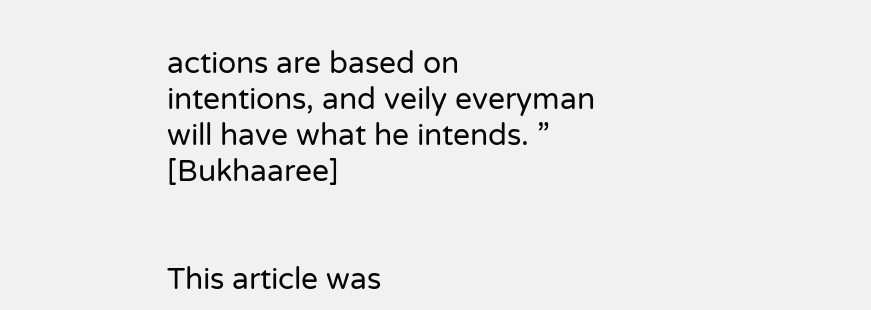actions are based on intentions, and veily everyman will have what he intends. ” [Bukhaaree]


This article was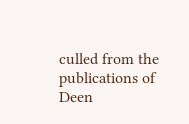culled from the publications of Deen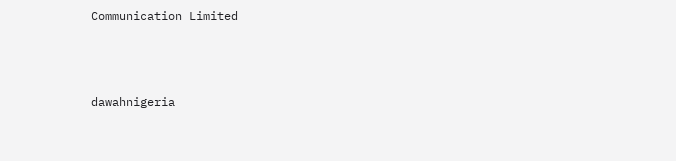Communication Limited



dawahnigeria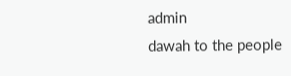admin
dawah to the people